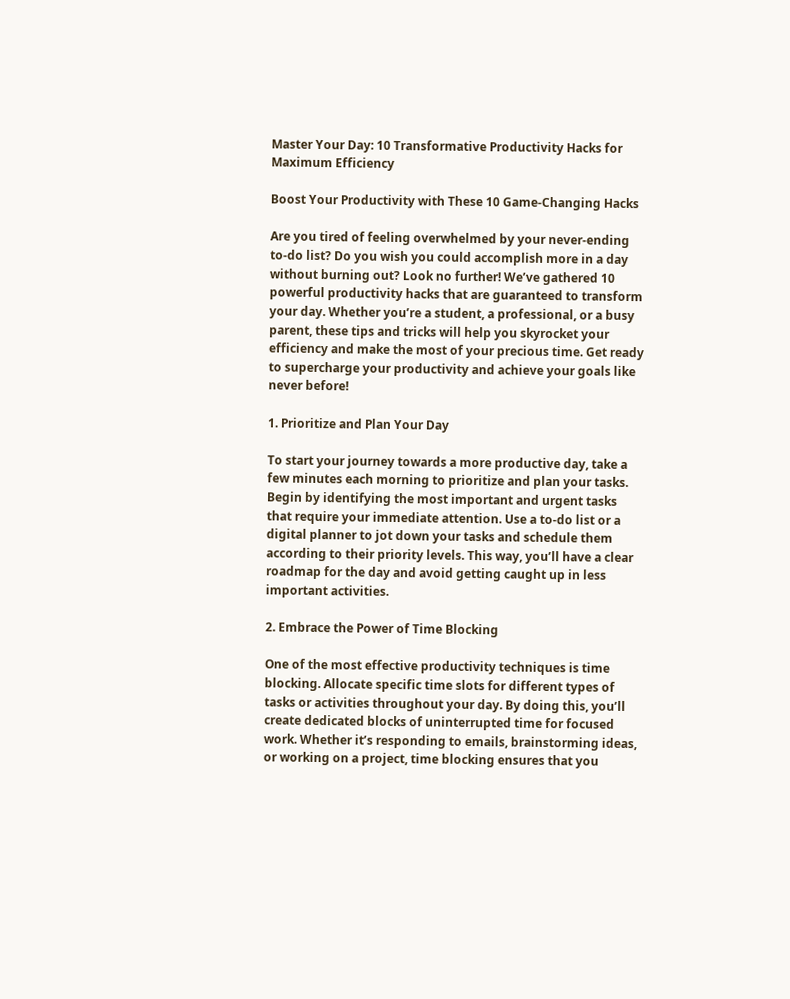Master Your Day: 10 Transformative Productivity Hacks for Maximum Efficiency

Boost Your Productivity with These 10 Game-Changing Hacks

Are you tired of feeling overwhelmed by your never-ending to-do list? Do you wish you could accomplish more in a day without burning out? Look no further! We’ve gathered 10 powerful productivity hacks that are guaranteed to transform your day. Whether you’re a student, a professional, or a busy parent, these tips and tricks will help you skyrocket your efficiency and make the most of your precious time. Get ready to supercharge your productivity and achieve your goals like never before!

1. Prioritize and Plan Your Day

To start your journey towards a more productive day, take a few minutes each morning to prioritize and plan your tasks. Begin by identifying the most important and urgent tasks that require your immediate attention. Use a to-do list or a digital planner to jot down your tasks and schedule them according to their priority levels. This way, you’ll have a clear roadmap for the day and avoid getting caught up in less important activities.

2. Embrace the Power of Time Blocking

One of the most effective productivity techniques is time blocking. Allocate specific time slots for different types of tasks or activities throughout your day. By doing this, you’ll create dedicated blocks of uninterrupted time for focused work. Whether it’s responding to emails, brainstorming ideas, or working on a project, time blocking ensures that you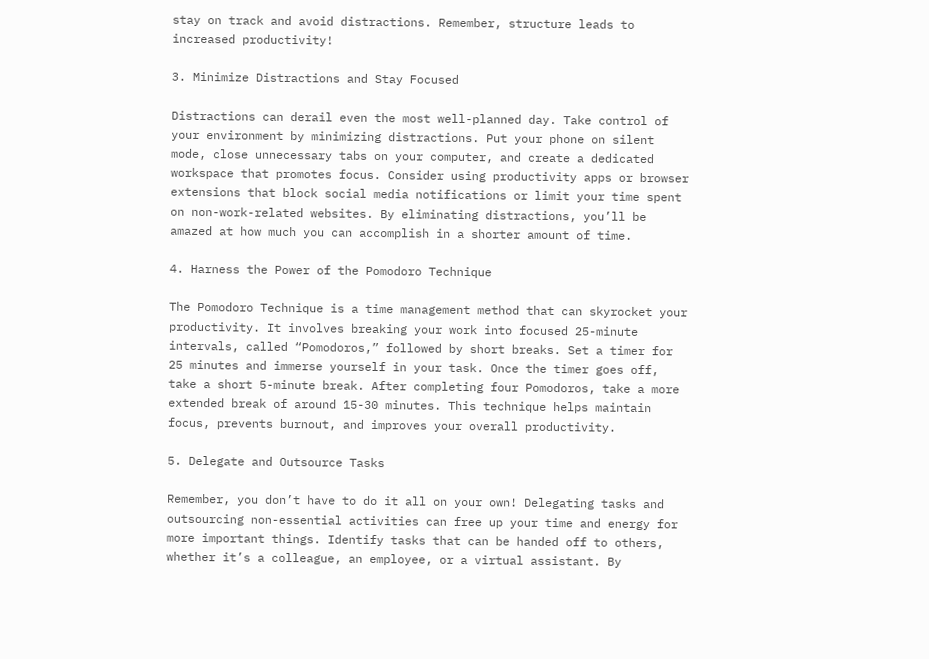stay on track and avoid distractions. Remember, structure leads to increased productivity!

3. Minimize Distractions and Stay Focused

Distractions can derail even the most well-planned day. Take control of your environment by minimizing distractions. Put your phone on silent mode, close unnecessary tabs on your computer, and create a dedicated workspace that promotes focus. Consider using productivity apps or browser extensions that block social media notifications or limit your time spent on non-work-related websites. By eliminating distractions, you’ll be amazed at how much you can accomplish in a shorter amount of time.

4. Harness the Power of the Pomodoro Technique

The Pomodoro Technique is a time management method that can skyrocket your productivity. It involves breaking your work into focused 25-minute intervals, called “Pomodoros,” followed by short breaks. Set a timer for 25 minutes and immerse yourself in your task. Once the timer goes off, take a short 5-minute break. After completing four Pomodoros, take a more extended break of around 15-30 minutes. This technique helps maintain focus, prevents burnout, and improves your overall productivity.

5. Delegate and Outsource Tasks

Remember, you don’t have to do it all on your own! Delegating tasks and outsourcing non-essential activities can free up your time and energy for more important things. Identify tasks that can be handed off to others, whether it’s a colleague, an employee, or a virtual assistant. By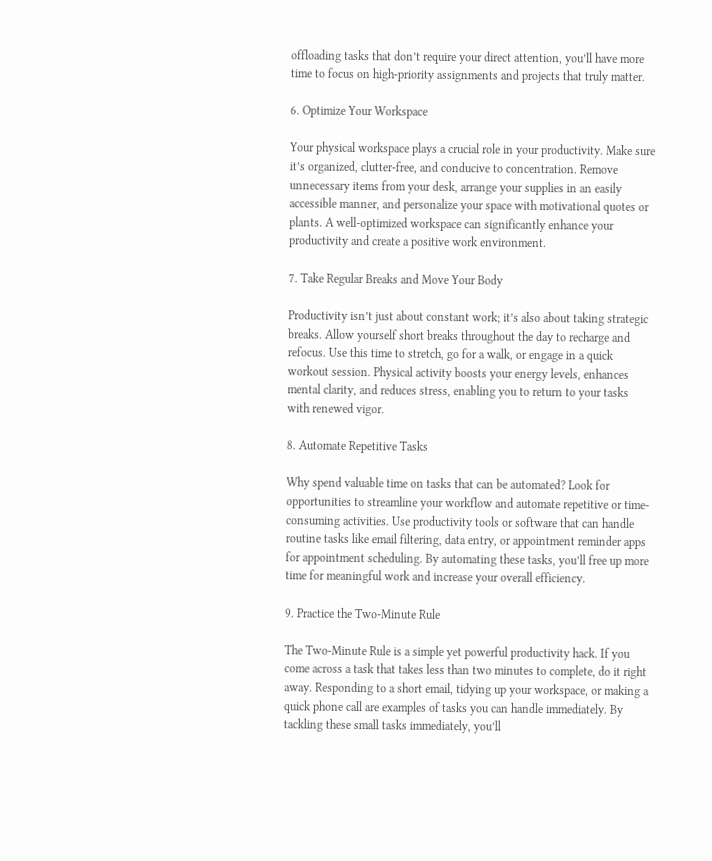offloading tasks that don’t require your direct attention, you’ll have more time to focus on high-priority assignments and projects that truly matter.

6. Optimize Your Workspace

Your physical workspace plays a crucial role in your productivity. Make sure it’s organized, clutter-free, and conducive to concentration. Remove unnecessary items from your desk, arrange your supplies in an easily accessible manner, and personalize your space with motivational quotes or plants. A well-optimized workspace can significantly enhance your productivity and create a positive work environment.

7. Take Regular Breaks and Move Your Body

Productivity isn’t just about constant work; it’s also about taking strategic breaks. Allow yourself short breaks throughout the day to recharge and refocus. Use this time to stretch, go for a walk, or engage in a quick workout session. Physical activity boosts your energy levels, enhances mental clarity, and reduces stress, enabling you to return to your tasks with renewed vigor.

8. Automate Repetitive Tasks

Why spend valuable time on tasks that can be automated? Look for opportunities to streamline your workflow and automate repetitive or time-consuming activities. Use productivity tools or software that can handle routine tasks like email filtering, data entry, or appointment reminder apps for appointment scheduling. By automating these tasks, you’ll free up more time for meaningful work and increase your overall efficiency.

9. Practice the Two-Minute Rule

The Two-Minute Rule is a simple yet powerful productivity hack. If you come across a task that takes less than two minutes to complete, do it right away. Responding to a short email, tidying up your workspace, or making a quick phone call are examples of tasks you can handle immediately. By tackling these small tasks immediately, you’ll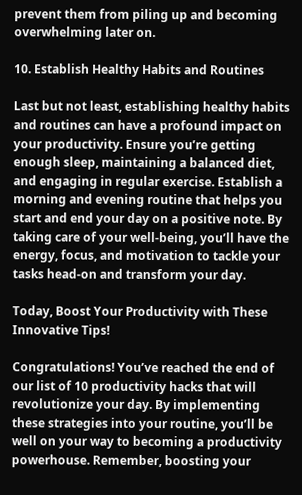prevent them from piling up and becoming overwhelming later on.

10. Establish Healthy Habits and Routines

Last but not least, establishing healthy habits and routines can have a profound impact on your productivity. Ensure you’re getting enough sleep, maintaining a balanced diet, and engaging in regular exercise. Establish a morning and evening routine that helps you start and end your day on a positive note. By taking care of your well-being, you’ll have the energy, focus, and motivation to tackle your tasks head-on and transform your day.

Today, Boost Your Productivity with These Innovative Tips!

Congratulations! You’ve reached the end of our list of 10 productivity hacks that will revolutionize your day. By implementing these strategies into your routine, you’ll be well on your way to becoming a productivity powerhouse. Remember, boosting your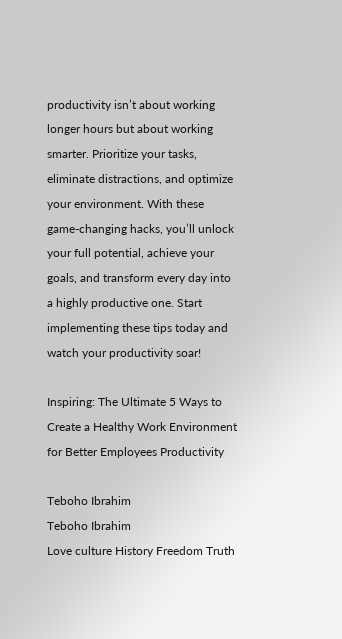productivity isn’t about working longer hours but about working smarter. Prioritize your tasks, eliminate distractions, and optimize your environment. With these game-changing hacks, you’ll unlock your full potential, achieve your goals, and transform every day into a highly productive one. Start implementing these tips today and watch your productivity soar!

Inspiring: The Ultimate 5 Ways to Create a Healthy Work Environment for Better Employees Productivity

Teboho Ibrahim
Teboho Ibrahim
Love culture History Freedom Truth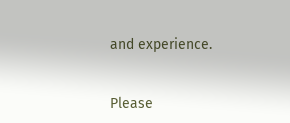and experience.


Please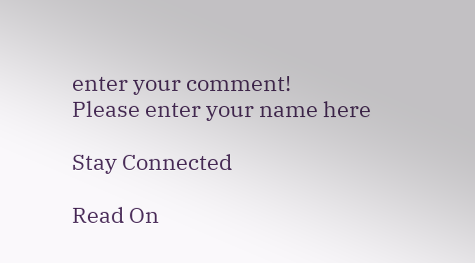enter your comment!
Please enter your name here

Stay Connected

Read On